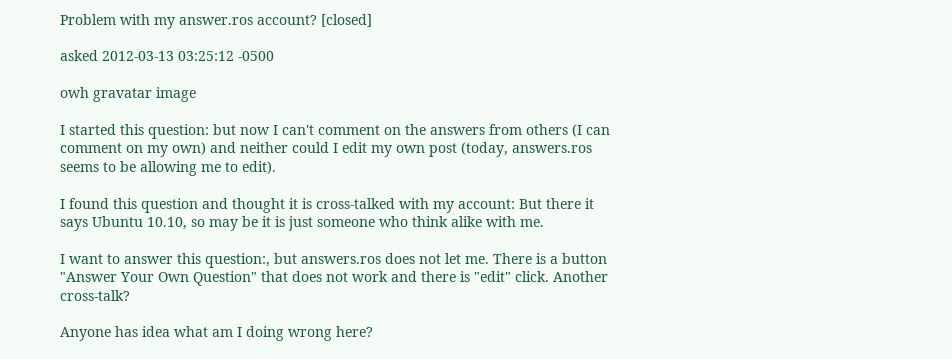Problem with my answer.ros account? [closed]

asked 2012-03-13 03:25:12 -0500

owh gravatar image

I started this question: but now I can't comment on the answers from others (I can comment on my own) and neither could I edit my own post (today, answers.ros seems to be allowing me to edit).

I found this question and thought it is cross-talked with my account: But there it says Ubuntu 10.10, so may be it is just someone who think alike with me.

I want to answer this question:, but answers.ros does not let me. There is a button "Answer Your Own Question" that does not work and there is "edit" click. Another cross-talk?

Anyone has idea what am I doing wrong here?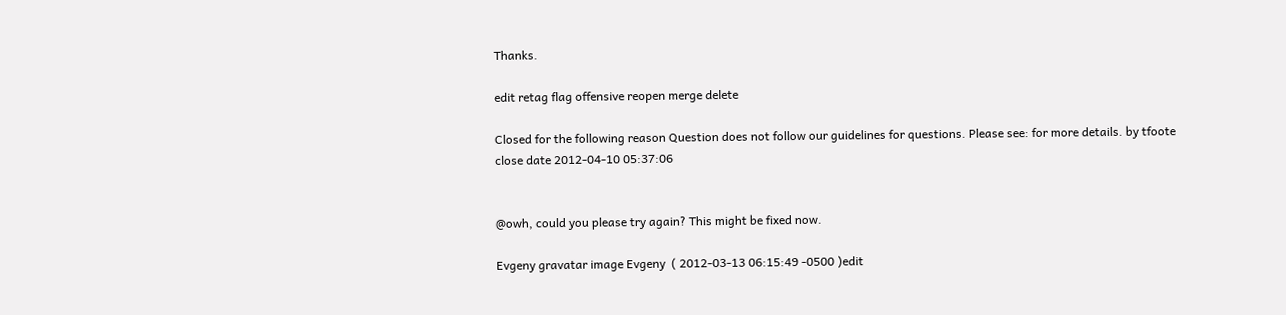Thanks.

edit retag flag offensive reopen merge delete

Closed for the following reason Question does not follow our guidelines for questions. Please see: for more details. by tfoote
close date 2012-04-10 05:37:06


@owh, could you please try again? This might be fixed now.

Evgeny gravatar image Evgeny  ( 2012-03-13 06:15:49 -0500 )edit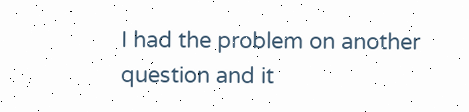I had the problem on another question and it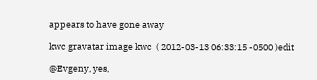appears to have gone away

kwc gravatar image kwc  ( 2012-03-13 06:33:15 -0500 )edit

@Evgeny, yes,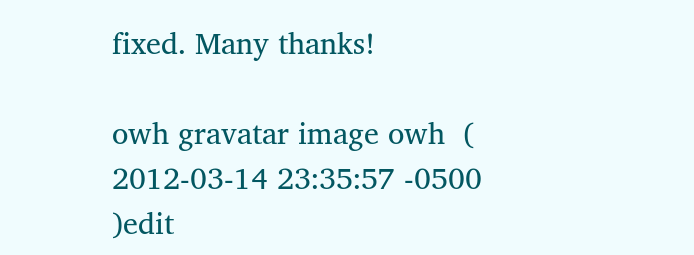fixed. Many thanks!

owh gravatar image owh  ( 2012-03-14 23:35:57 -0500 )edit